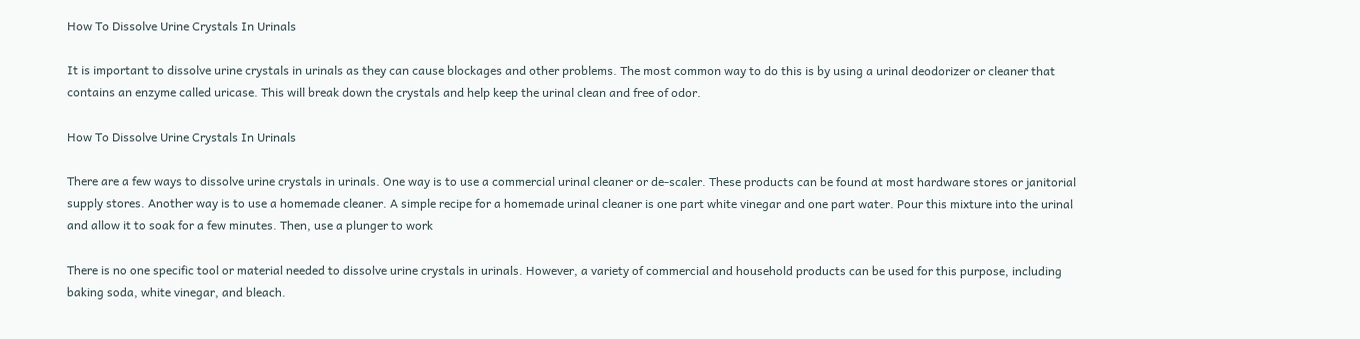How To Dissolve Urine Crystals In Urinals

It is important to dissolve urine crystals in urinals as they can cause blockages and other problems. The most common way to do this is by using a urinal deodorizer or cleaner that contains an enzyme called uricase. This will break down the crystals and help keep the urinal clean and free of odor.

How To Dissolve Urine Crystals In Urinals

There are a few ways to dissolve urine crystals in urinals. One way is to use a commercial urinal cleaner or de-scaler. These products can be found at most hardware stores or janitorial supply stores. Another way is to use a homemade cleaner. A simple recipe for a homemade urinal cleaner is one part white vinegar and one part water. Pour this mixture into the urinal and allow it to soak for a few minutes. Then, use a plunger to work

There is no one specific tool or material needed to dissolve urine crystals in urinals. However, a variety of commercial and household products can be used for this purpose, including baking soda, white vinegar, and bleach.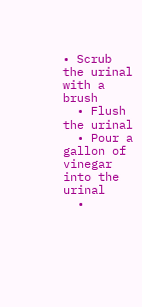• Scrub the urinal with a brush
  • Flush the urinal
  • Pour a gallon of vinegar into the urinal
  •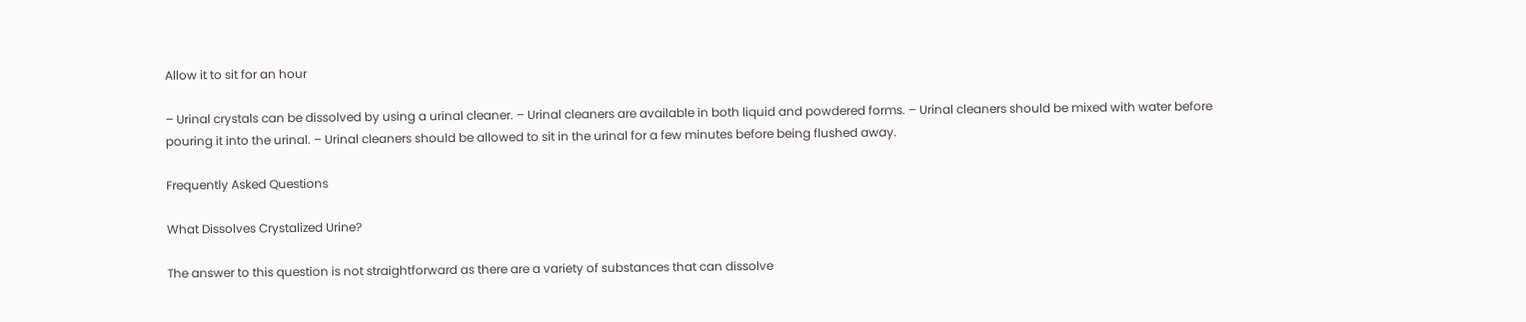Allow it to sit for an hour

– Urinal crystals can be dissolved by using a urinal cleaner. – Urinal cleaners are available in both liquid and powdered forms. – Urinal cleaners should be mixed with water before pouring it into the urinal. – Urinal cleaners should be allowed to sit in the urinal for a few minutes before being flushed away.

Frequently Asked Questions

What Dissolves Crystalized Urine?

The answer to this question is not straightforward as there are a variety of substances that can dissolve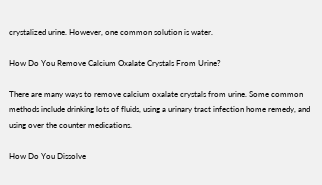crystalized urine. However, one common solution is water.

How Do You Remove Calcium Oxalate Crystals From Urine?

There are many ways to remove calcium oxalate crystals from urine. Some common methods include drinking lots of fluids, using a urinary tract infection home remedy, and using over the counter medications.

How Do You Dissolve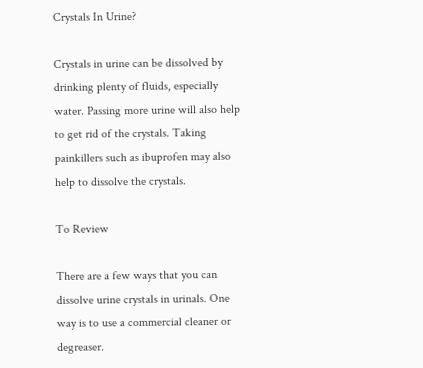Crystals In Urine?

Crystals in urine can be dissolved by drinking plenty of fluids, especially water. Passing more urine will also help to get rid of the crystals. Taking painkillers such as ibuprofen may also help to dissolve the crystals.

To Review

There are a few ways that you can dissolve urine crystals in urinals. One way is to use a commercial cleaner or degreaser.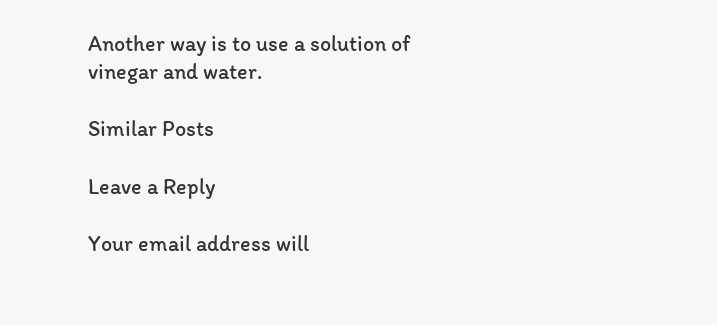Another way is to use a solution of vinegar and water.

Similar Posts

Leave a Reply

Your email address will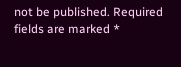not be published. Required fields are marked *